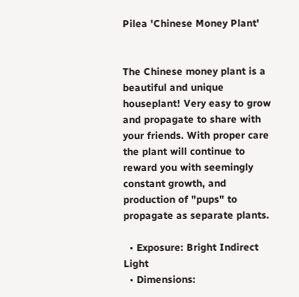Pilea 'Chinese Money Plant'


The Chinese money plant is a beautiful and unique houseplant! Very easy to grow and propagate to share with your friends. With proper care the plant will continue to reward you with seemingly constant growth, and production of "pups" to propagate as separate plants.

  • Exposure: Bright Indirect Light
  • Dimensions: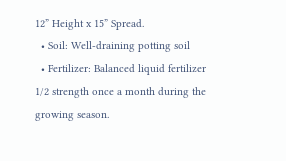12” Height x 15” Spread.
  • Soil: Well-draining potting soil
  • Fertilizer: Balanced liquid fertilizer 1/2 strength once a month during the growing season.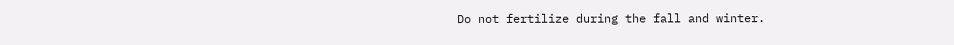Do not fertilize during the fall and winter.